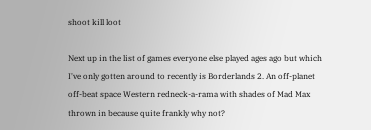shoot kill loot

Next up in the list of games everyone else played ages ago but which I've only gotten around to recently is Borderlands 2. An off-planet off-beat space Western redneck-a-rama with shades of Mad Max thrown in because quite frankly why not?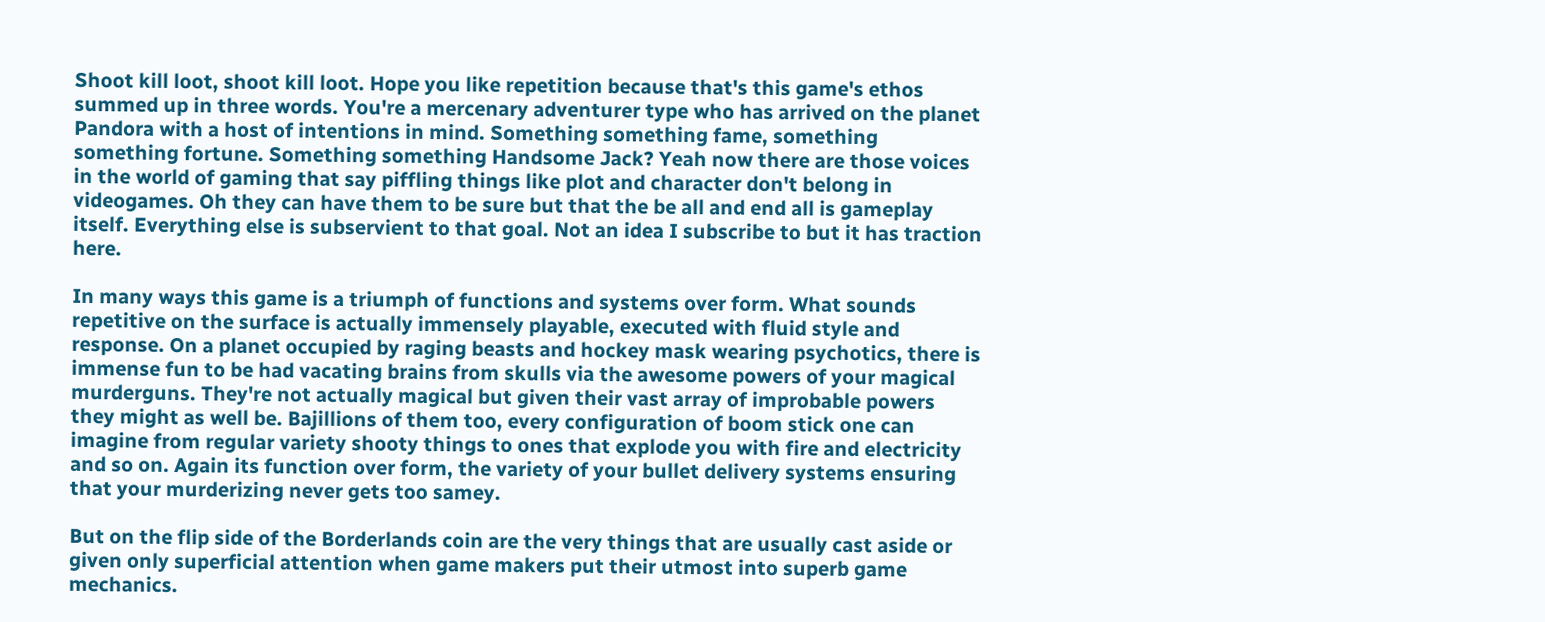Shoot kill loot, shoot kill loot. Hope you like repetition because that's this game's ethos summed up in three words. You're a mercenary adventurer type who has arrived on the planet Pandora with a host of intentions in mind. Something something fame, something something fortune. Something something Handsome Jack? Yeah now there are those voices in the world of gaming that say piffling things like plot and character don't belong in videogames. Oh they can have them to be sure but that the be all and end all is gameplay itself. Everything else is subservient to that goal. Not an idea I subscribe to but it has traction here.

In many ways this game is a triumph of functions and systems over form. What sounds repetitive on the surface is actually immensely playable, executed with fluid style and response. On a planet occupied by raging beasts and hockey mask wearing psychotics, there is immense fun to be had vacating brains from skulls via the awesome powers of your magical murderguns. They're not actually magical but given their vast array of improbable powers they might as well be. Bajillions of them too, every configuration of boom stick one can imagine from regular variety shooty things to ones that explode you with fire and electricity and so on. Again its function over form, the variety of your bullet delivery systems ensuring that your murderizing never gets too samey.

But on the flip side of the Borderlands coin are the very things that are usually cast aside or given only superficial attention when game makers put their utmost into superb game mechanics.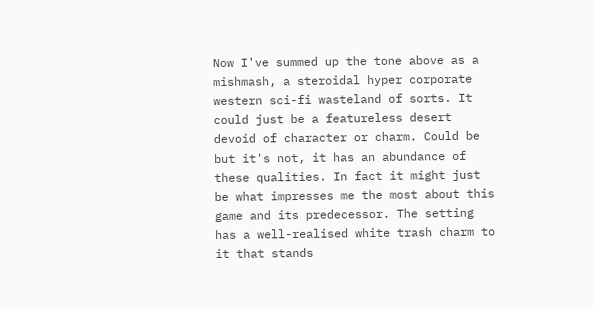Now I've summed up the tone above as a mishmash, a steroidal hyper corporate western sci-fi wasteland of sorts. It could just be a featureless desert devoid of character or charm. Could be but it's not, it has an abundance of these qualities. In fact it might just be what impresses me the most about this game and its predecessor. The setting has a well-realised white trash charm to it that stands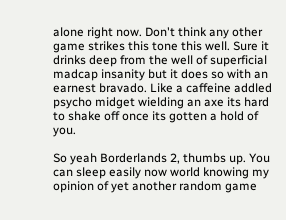alone right now. Don't think any other game strikes this tone this well. Sure it drinks deep from the well of superficial madcap insanity but it does so with an earnest bravado. Like a caffeine addled psycho midget wielding an axe its hard to shake off once its gotten a hold of you.

So yeah Borderlands 2, thumbs up. You can sleep easily now world knowing my opinion of yet another random game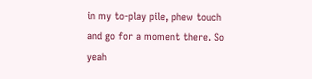in my to-play pile, phew touch and go for a moment there. So yeah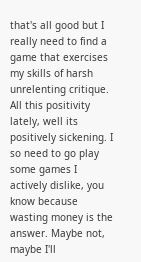that's all good but I really need to find a game that exercises my skills of harsh unrelenting critique. All this positivity lately, well its positively sickening. I so need to go play some games I actively dislike, you know because wasting money is the answer. Maybe not, maybe I'll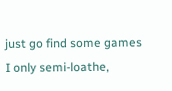just go find some games I only semi-loathe,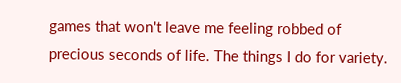games that won't leave me feeling robbed of precious seconds of life. The things I do for variety.